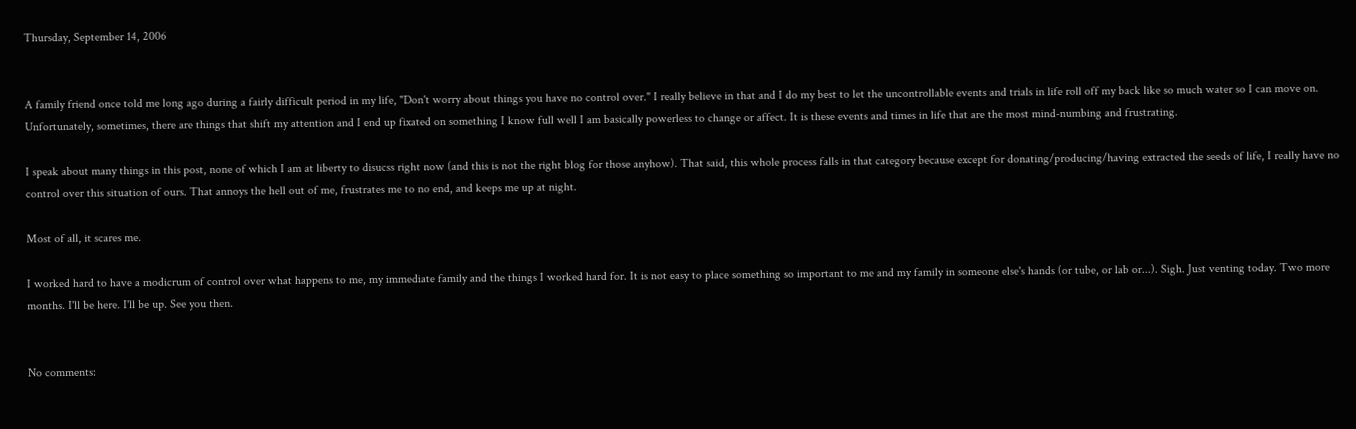Thursday, September 14, 2006


A family friend once told me long ago during a fairly difficult period in my life, "Don't worry about things you have no control over." I really believe in that and I do my best to let the uncontrollable events and trials in life roll off my back like so much water so I can move on. Unfortunately, sometimes, there are things that shift my attention and I end up fixated on something I know full well I am basically powerless to change or affect. It is these events and times in life that are the most mind-numbing and frustrating.

I speak about many things in this post, none of which I am at liberty to disucss right now (and this is not the right blog for those anyhow). That said, this whole process falls in that category because except for donating/producing/having extracted the seeds of life, I really have no control over this situation of ours. That annoys the hell out of me, frustrates me to no end, and keeps me up at night.

Most of all, it scares me.

I worked hard to have a modicrum of control over what happens to me, my immediate family and the things I worked hard for. It is not easy to place something so important to me and my family in someone else's hands (or tube, or lab or...). Sigh. Just venting today. Two more months. I'll be here. I'll be up. See you then.


No comments: